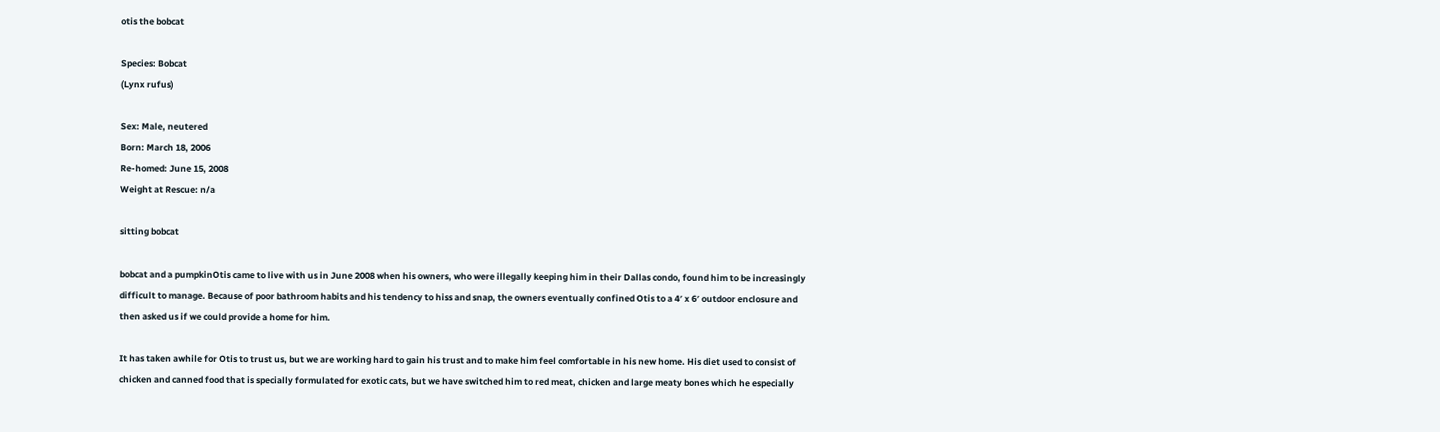otis the bobcat

Species: Bobcat
(Lynx rufus)

Sex: Male, neutered
Born: March 18, 2006
Re-homed: June 15, 2008
Weight at Rescue: n/a

sitting bobcat

bobcat and a pumpkinOtis came to live with us in June 2008 when his owners, who were illegally keeping him in their Dallas condo, found him to be increasingly difficult to manage. Because of poor bathroom habits and his tendency to hiss and snap, the owners eventually confined Otis to a 4′ x 6′ outdoor enclosure and then asked us if we could provide a home for him.

It has taken awhile for Otis to trust us, but we are working hard to gain his trust and to make him feel comfortable in his new home. His diet used to consist of chicken and canned food that is specially formulated for exotic cats, but we have switched him to red meat, chicken and large meaty bones which he especially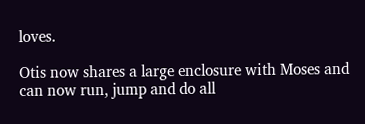loves.

Otis now shares a large enclosure with Moses and can now run, jump and do all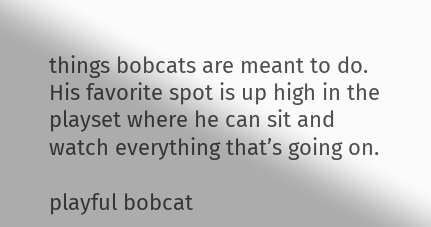things bobcats are meant to do. His favorite spot is up high in the playset where he can sit and watch everything that’s going on.

playful bobcat